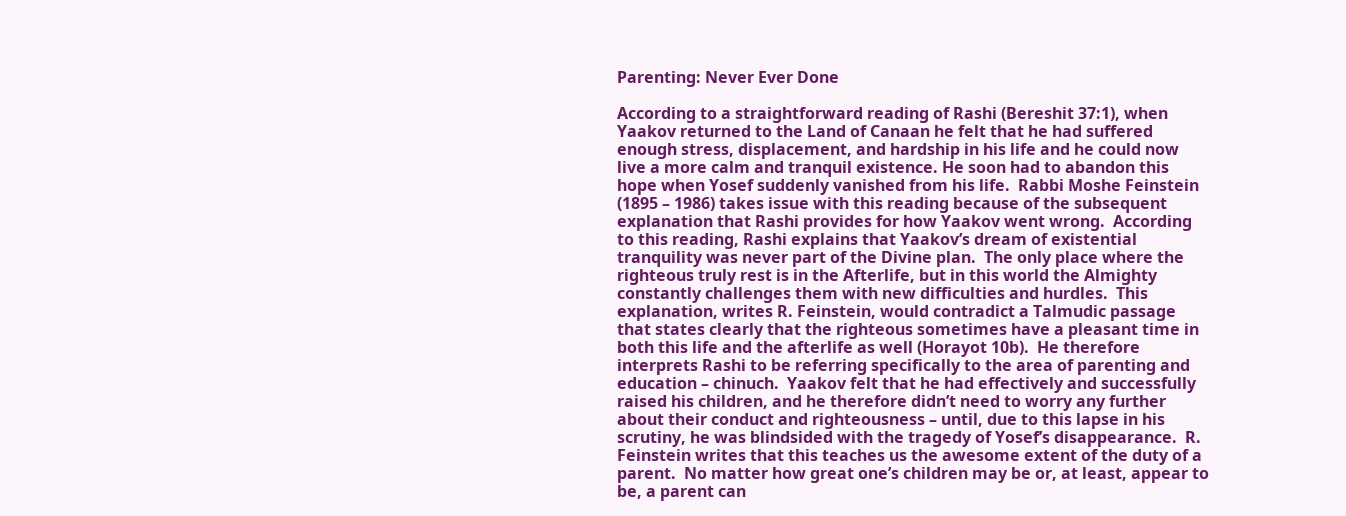Parenting: Never Ever Done

According to a straightforward reading of Rashi (Bereshit 37:1), when Yaakov returned to the Land of Canaan he felt that he had suffered enough stress, displacement, and hardship in his life and he could now live a more calm and tranquil existence. He soon had to abandon this hope when Yosef suddenly vanished from his life.  Rabbi Moshe Feinstein (1895 – 1986) takes issue with this reading because of the subsequent explanation that Rashi provides for how Yaakov went wrong.  According to this reading, Rashi explains that Yaakov’s dream of existential tranquility was never part of the Divine plan.  The only place where the righteous truly rest is in the Afterlife, but in this world the Almighty constantly challenges them with new difficulties and hurdles.  This explanation, writes R. Feinstein, would contradict a Talmudic passage that states clearly that the righteous sometimes have a pleasant time in both this life and the afterlife as well (Horayot 10b).  He therefore interprets Rashi to be referring specifically to the area of parenting and education – chinuch.  Yaakov felt that he had effectively and successfully raised his children, and he therefore didn’t need to worry any further about their conduct and righteousness – until, due to this lapse in his scrutiny, he was blindsided with the tragedy of Yosef’s disappearance.  R. Feinstein writes that this teaches us the awesome extent of the duty of a parent.  No matter how great one’s children may be or, at least, appear to be, a parent can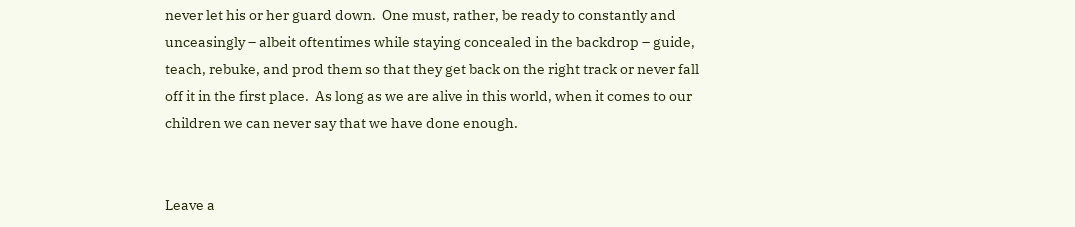never let his or her guard down.  One must, rather, be ready to constantly and unceasingly – albeit oftentimes while staying concealed in the backdrop – guide, teach, rebuke, and prod them so that they get back on the right track or never fall off it in the first place.  As long as we are alive in this world, when it comes to our children we can never say that we have done enough.


Leave a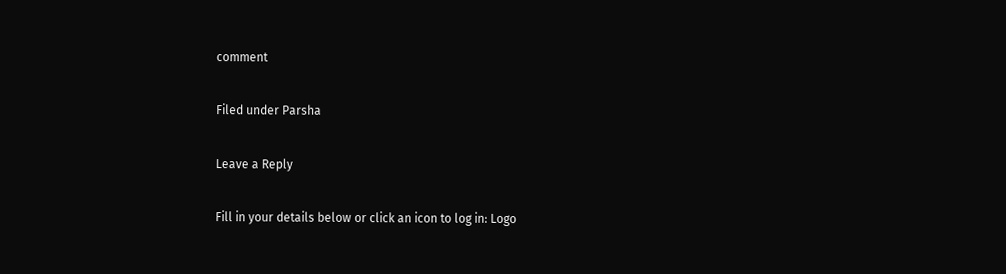comment

Filed under Parsha

Leave a Reply

Fill in your details below or click an icon to log in: Logo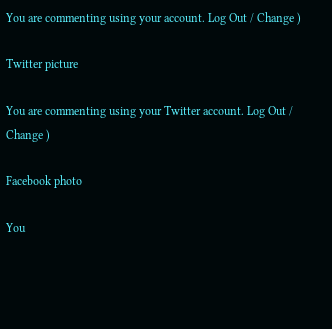You are commenting using your account. Log Out / Change )

Twitter picture

You are commenting using your Twitter account. Log Out / Change )

Facebook photo

You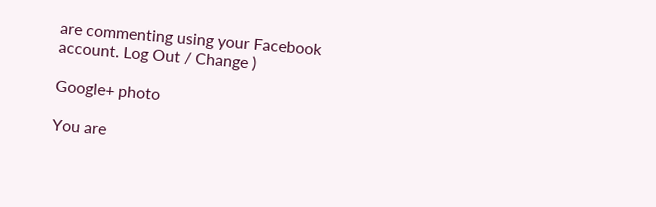are commenting using your Facebook account. Log Out / Change )

Google+ photo

You are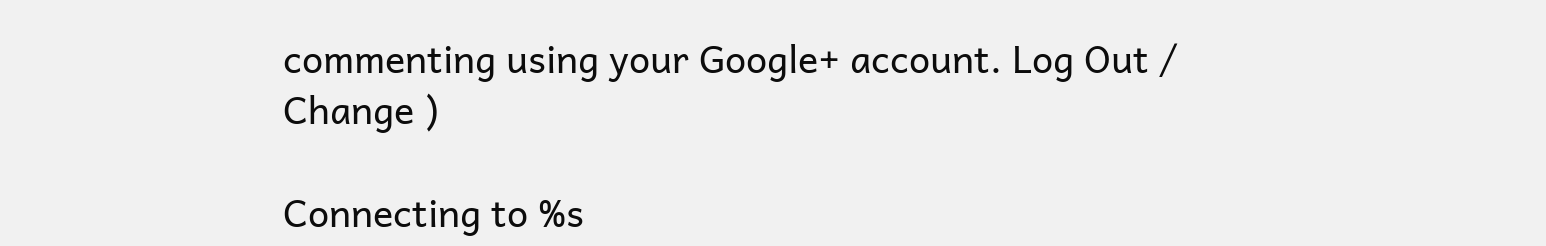commenting using your Google+ account. Log Out / Change )

Connecting to %s